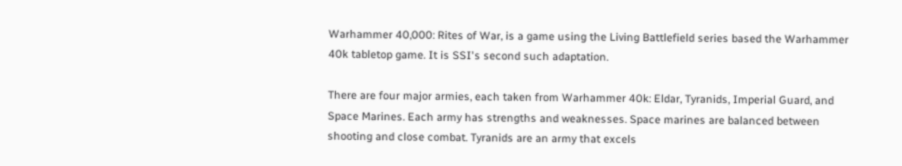Warhammer 40,000: Rites of War, is a game using the Living Battlefield series based the Warhammer 40k tabletop game. It is SSI's second such adaptation.

There are four major armies, each taken from Warhammer 40k: Eldar, Tyranids, Imperial Guard, and Space Marines. Each army has strengths and weaknesses. Space marines are balanced between shooting and close combat. Tyranids are an army that excels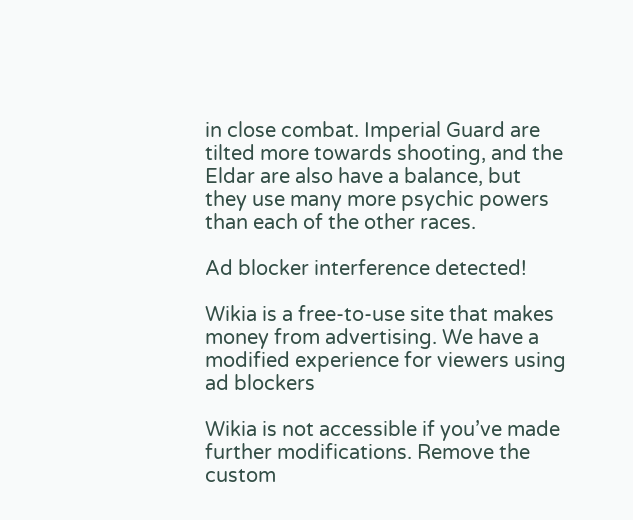in close combat. Imperial Guard are tilted more towards shooting, and the Eldar are also have a balance, but they use many more psychic powers than each of the other races.

Ad blocker interference detected!

Wikia is a free-to-use site that makes money from advertising. We have a modified experience for viewers using ad blockers

Wikia is not accessible if you’ve made further modifications. Remove the custom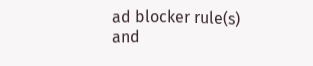ad blocker rule(s) and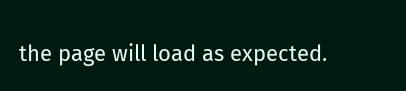the page will load as expected.